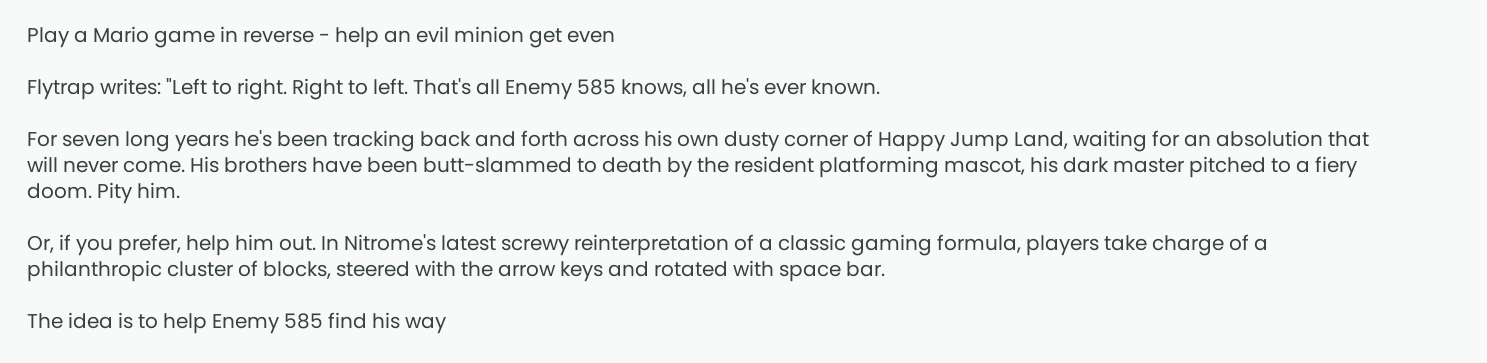Play a Mario game in reverse - help an evil minion get even

Flytrap writes: "Left to right. Right to left. That's all Enemy 585 knows, all he's ever known.

For seven long years he's been tracking back and forth across his own dusty corner of Happy Jump Land, waiting for an absolution that will never come. His brothers have been butt-slammed to death by the resident platforming mascot, his dark master pitched to a fiery doom. Pity him.

Or, if you prefer, help him out. In Nitrome's latest screwy reinterpretation of a classic gaming formula, players take charge of a philanthropic cluster of blocks, steered with the arrow keys and rotated with space bar.

The idea is to help Enemy 585 find his way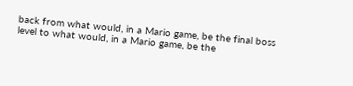back from what would, in a Mario game, be the final boss level to what would, in a Mario game, be the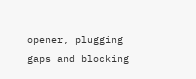opener, plugging gaps and blocking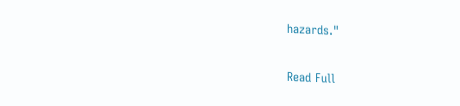hazards."

Read Full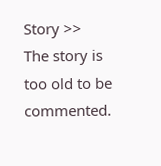Story >>
The story is too old to be commented.